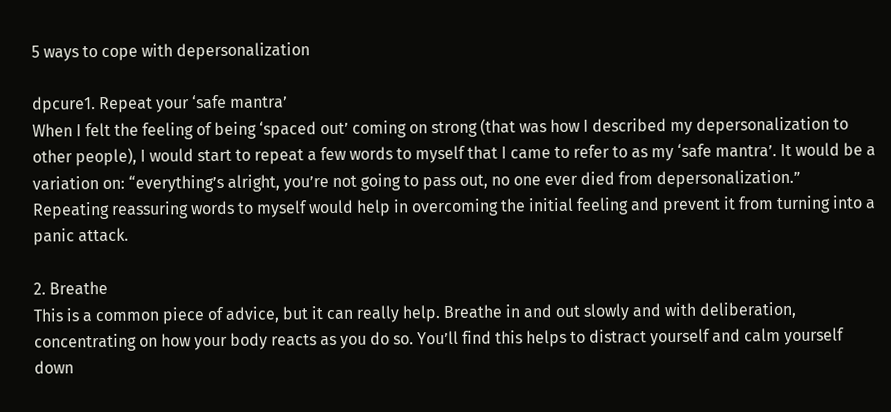5 ways to cope with depersonalization

dpcure1. Repeat your ‘safe mantra’
When I felt the feeling of being ‘spaced out’ coming on strong (that was how I described my depersonalization to other people), I would start to repeat a few words to myself that I came to refer to as my ‘safe mantra’. It would be a variation on: “everything’s alright, you’re not going to pass out, no one ever died from depersonalization.” Repeating reassuring words to myself would help in overcoming the initial feeling and prevent it from turning into a panic attack.

2. Breathe
This is a common piece of advice, but it can really help. Breathe in and out slowly and with deliberation, concentrating on how your body reacts as you do so. You’ll find this helps to distract yourself and calm yourself down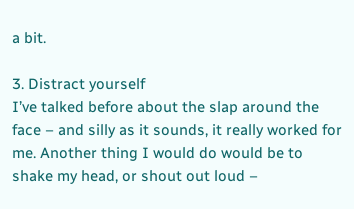a bit.

3. Distract yourself
I’ve talked before about the slap around the face – and silly as it sounds, it really worked for me. Another thing I would do would be to shake my head, or shout out loud –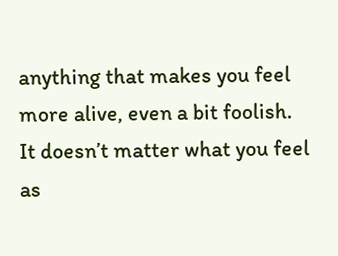anything that makes you feel more alive, even a bit foolish. It doesn’t matter what you feel as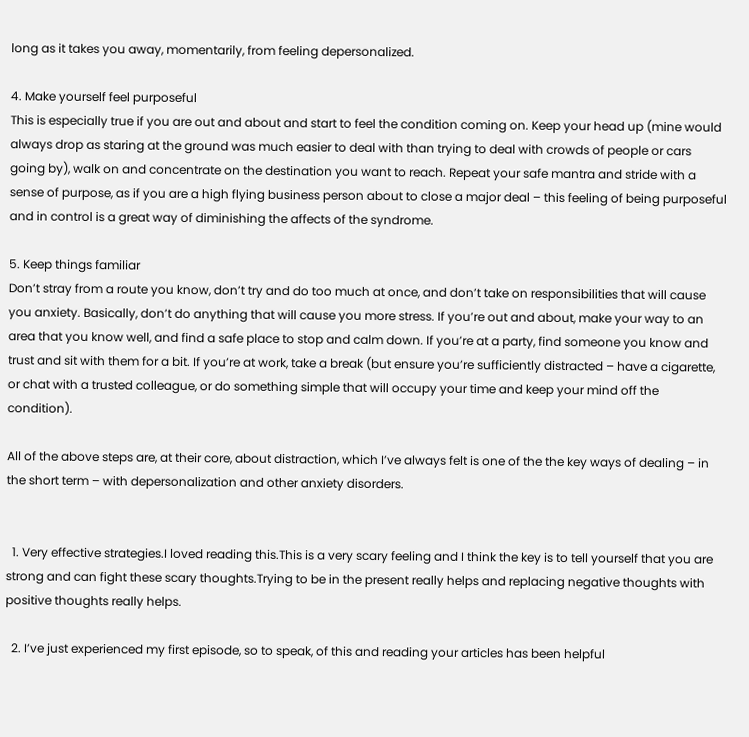long as it takes you away, momentarily, from feeling depersonalized.

4. Make yourself feel purposeful
This is especially true if you are out and about and start to feel the condition coming on. Keep your head up (mine would always drop as staring at the ground was much easier to deal with than trying to deal with crowds of people or cars going by), walk on and concentrate on the destination you want to reach. Repeat your safe mantra and stride with a sense of purpose, as if you are a high flying business person about to close a major deal – this feeling of being purposeful and in control is a great way of diminishing the affects of the syndrome.

5. Keep things familiar
Don’t stray from a route you know, don’t try and do too much at once, and don’t take on responsibilities that will cause you anxiety. Basically, don’t do anything that will cause you more stress. If you’re out and about, make your way to an area that you know well, and find a safe place to stop and calm down. If you’re at a party, find someone you know and trust and sit with them for a bit. If you’re at work, take a break (but ensure you’re sufficiently distracted – have a cigarette, or chat with a trusted colleague, or do something simple that will occupy your time and keep your mind off the condition).

All of the above steps are, at their core, about distraction, which I’ve always felt is one of the the key ways of dealing – in the short term – with depersonalization and other anxiety disorders.


  1. Very effective strategies.I loved reading this.This is a very scary feeling and I think the key is to tell yourself that you are strong and can fight these scary thoughts.Trying to be in the present really helps and replacing negative thoughts with positive thoughts really helps.

  2. I’ve just experienced my first episode, so to speak, of this and reading your articles has been helpful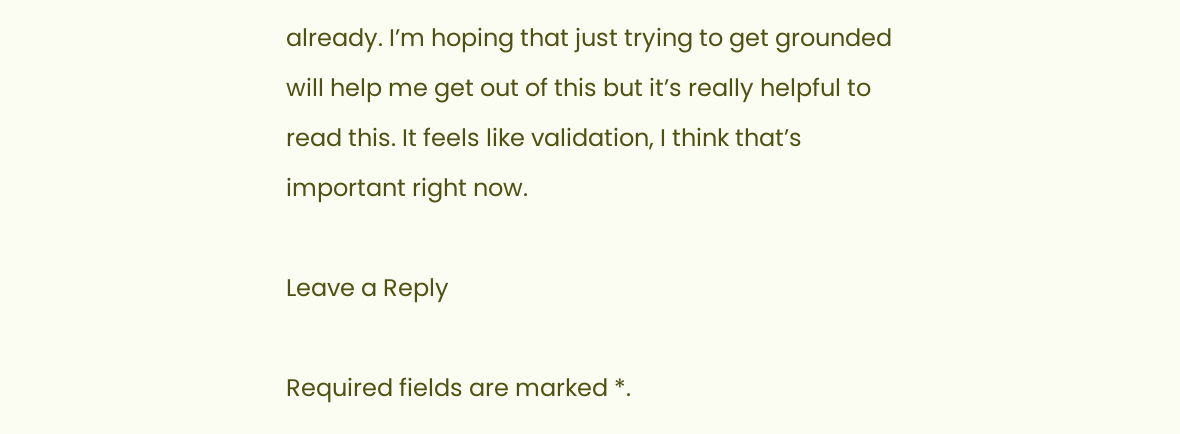already. I’m hoping that just trying to get grounded will help me get out of this but it’s really helpful to read this. It feels like validation, I think that’s important right now.

Leave a Reply

Required fields are marked *.